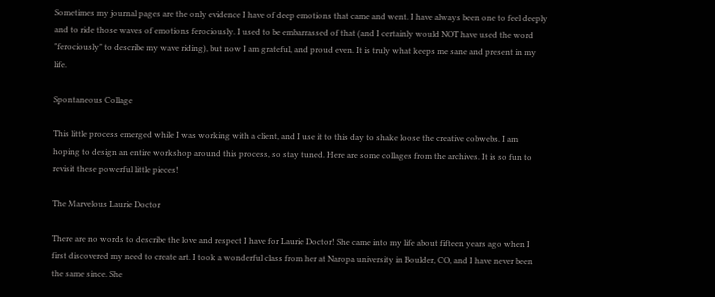Sometimes my journal pages are the only evidence I have of deep emotions that came and went. I have always been one to feel deeply and to ride those waves of emotions ferociously. I used to be embarrassed of that (and I certainly would NOT have used the word "ferociously" to describe my wave riding), but now I am grateful, and proud even. It is truly what keeps me sane and present in my life.

Spontaneous Collage

This little process emerged while I was working with a client, and I use it to this day to shake loose the creative cobwebs. I am hoping to design an entire workshop around this process, so stay tuned. Here are some collages from the archives. It is so fun to revisit these powerful little pieces!

The Marvelous Laurie Doctor

There are no words to describe the love and respect I have for Laurie Doctor! She came into my life about fifteen years ago when I first discovered my need to create art. I took a wonderful class from her at Naropa university in Boulder, CO, and I have never been the same since. She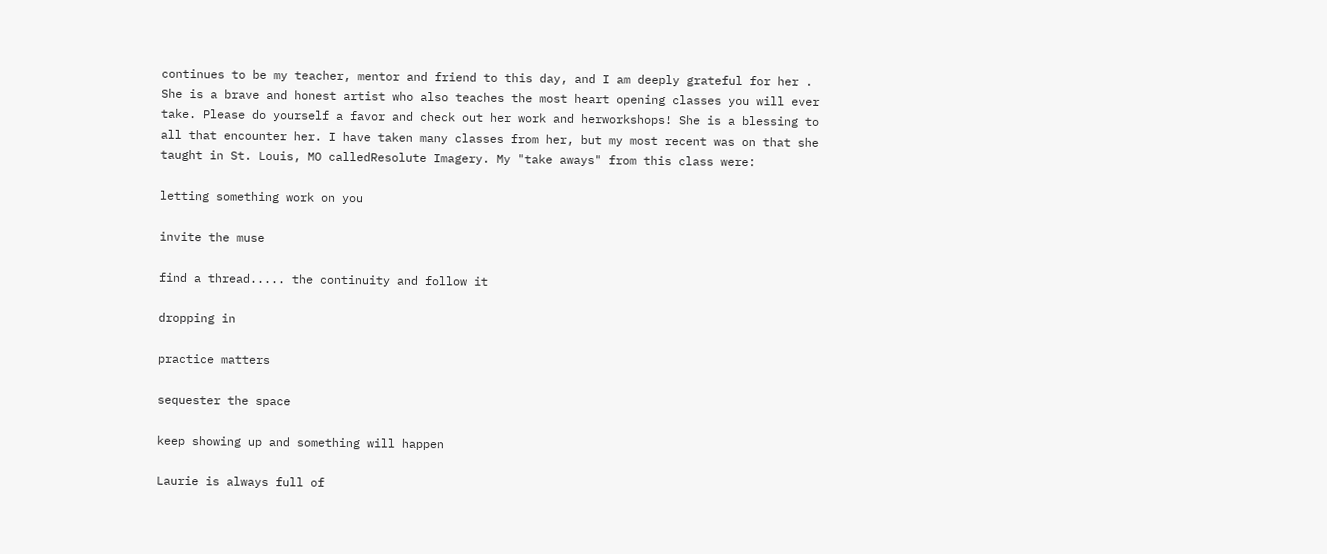continues to be my teacher, mentor and friend to this day, and I am deeply grateful for her . She is a brave and honest artist who also teaches the most heart opening classes you will ever take. Please do yourself a favor and check out her work and herworkshops! She is a blessing to all that encounter her. I have taken many classes from her, but my most recent was on that she taught in St. Louis, MO calledResolute Imagery. My "take aways" from this class were:

letting something work on you

invite the muse

find a thread..... the continuity and follow it

dropping in

practice matters

sequester the space

keep showing up and something will happen

Laurie is always full of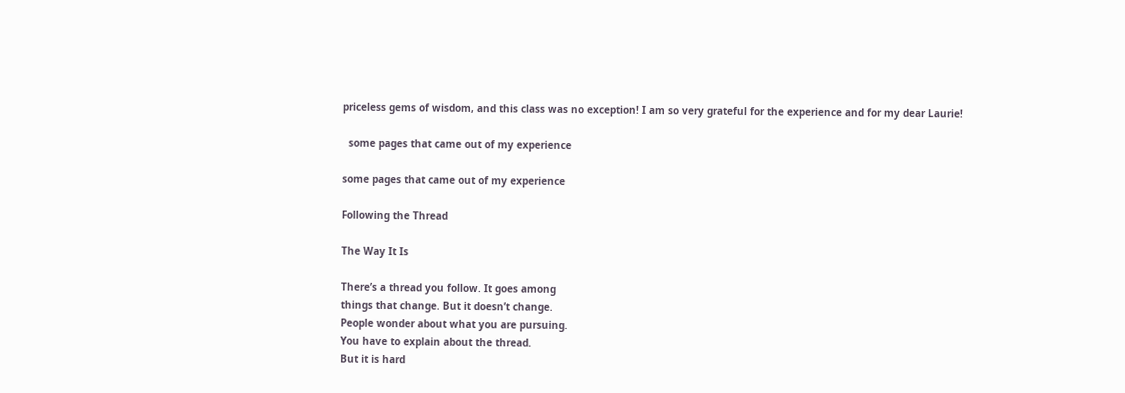priceless gems of wisdom, and this class was no exception! I am so very grateful for the experience and for my dear Laurie!

  some pages that came out of my experience

some pages that came out of my experience

Following the Thread

The Way It Is

There’s a thread you follow. It goes among
things that change. But it doesn’t change.
People wonder about what you are pursuing.
You have to explain about the thread.
But it is hard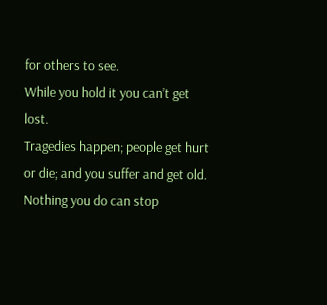for others to see.
While you hold it you can’t get lost.
Tragedies happen; people get hurt
or die; and you suffer and get old.
Nothing you do can stop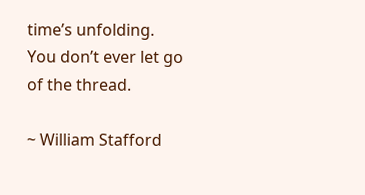time’s unfolding.
You don’t ever let go of the thread.

~ William Stafford